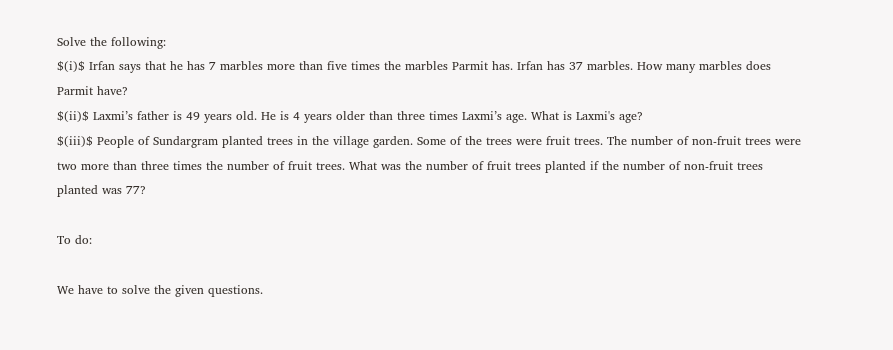Solve the following:
$(i)$ Irfan says that he has 7 marbles more than five times the marbles Parmit has. Irfan has 37 marbles. How many marbles does Parmit have?
$(ii)$ Laxmi’s father is 49 years old. He is 4 years older than three times Laxmi’s age. What is Laxmi's age?
$(iii)$ People of Sundargram planted trees in the village garden. Some of the trees were fruit trees. The number of non-fruit trees were two more than three times the number of fruit trees. What was the number of fruit trees planted if the number of non-fruit trees planted was 77?

To do:

We have to solve the given questions.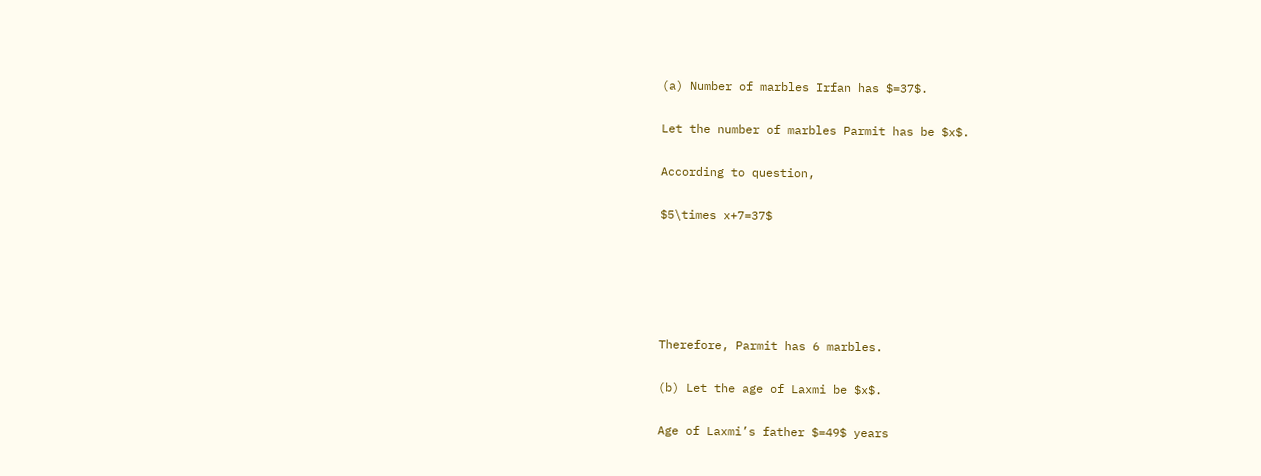(a) Number of marbles Irfan has $=37$.

Let the number of marbles Parmit has be $x$.

According to question,

$5\times x+7=37$





Therefore, Parmit has 6 marbles.

(b) Let the age of Laxmi be $x$.

Age of Laxmi’s father $=49$ years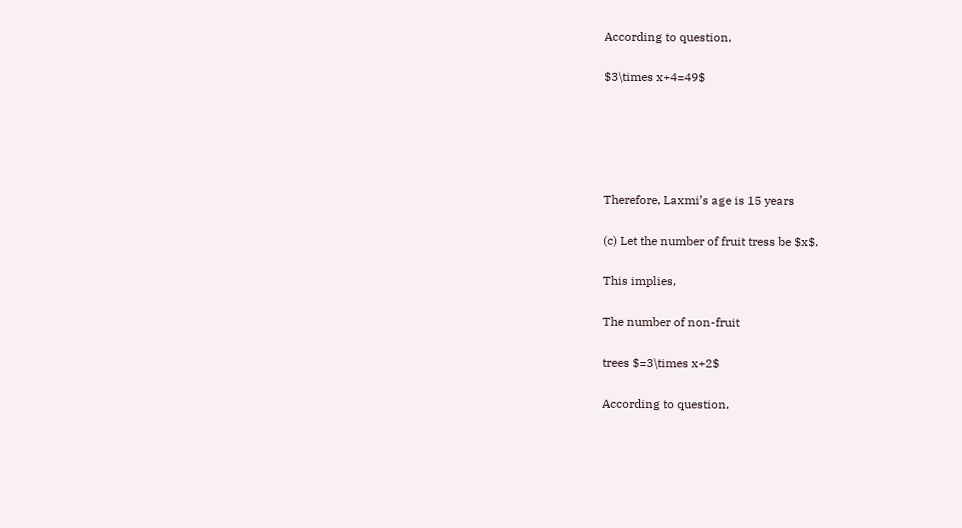According to question,

$3\times x+4=49$





Therefore, Laxmi’s age is 15 years

(c) Let the number of fruit tress be $x$.

This implies,

The number of non-fruit

trees $=3\times x+2$

According to question,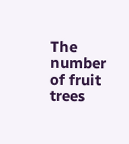The number of fruit trees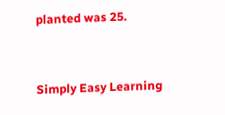planted was 25.


Simply Easy Learning